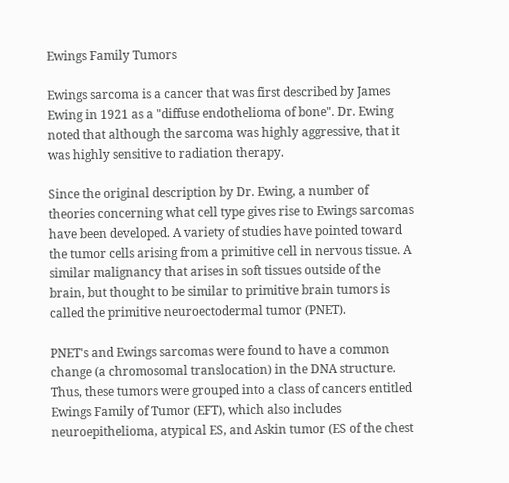Ewings Family Tumors

Ewings sarcoma is a cancer that was first described by James Ewing in 1921 as a "diffuse endothelioma of bone". Dr. Ewing noted that although the sarcoma was highly aggressive, that it was highly sensitive to radiation therapy.

Since the original description by Dr. Ewing, a number of theories concerning what cell type gives rise to Ewings sarcomas have been developed. A variety of studies have pointed toward the tumor cells arising from a primitive cell in nervous tissue. A similar malignancy that arises in soft tissues outside of the brain, but thought to be similar to primitive brain tumors is called the primitive neuroectodermal tumor (PNET).

PNET's and Ewings sarcomas were found to have a common change (a chromosomal translocation) in the DNA structure. Thus, these tumors were grouped into a class of cancers entitled Ewings Family of Tumor (EFT), which also includes neuroepithelioma, atypical ES, and Askin tumor (ES of the chest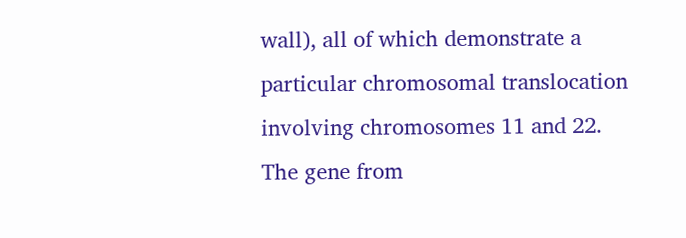wall), all of which demonstrate a particular chromosomal translocation involving chromosomes 11 and 22. The gene from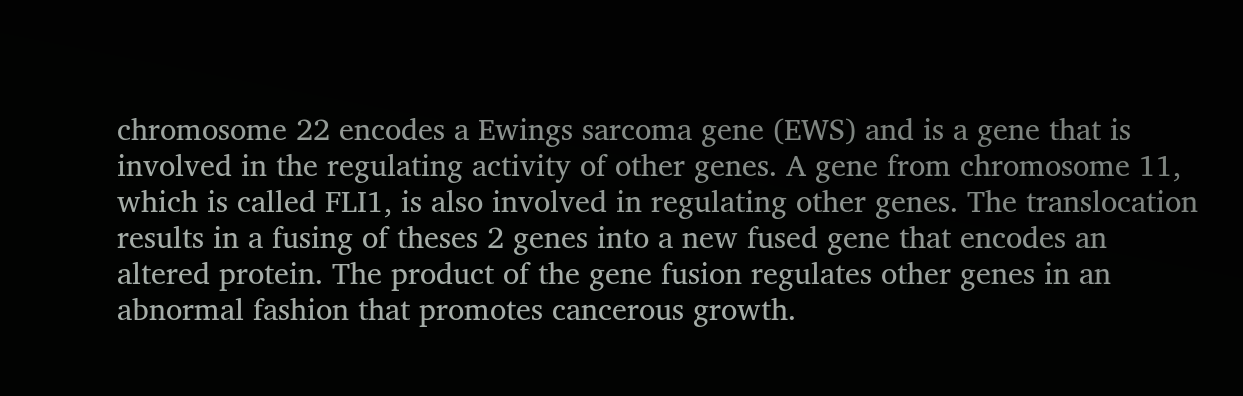chromosome 22 encodes a Ewings sarcoma gene (EWS) and is a gene that is involved in the regulating activity of other genes. A gene from chromosome 11, which is called FLI1, is also involved in regulating other genes. The translocation results in a fusing of theses 2 genes into a new fused gene that encodes an altered protein. The product of the gene fusion regulates other genes in an abnormal fashion that promotes cancerous growth.